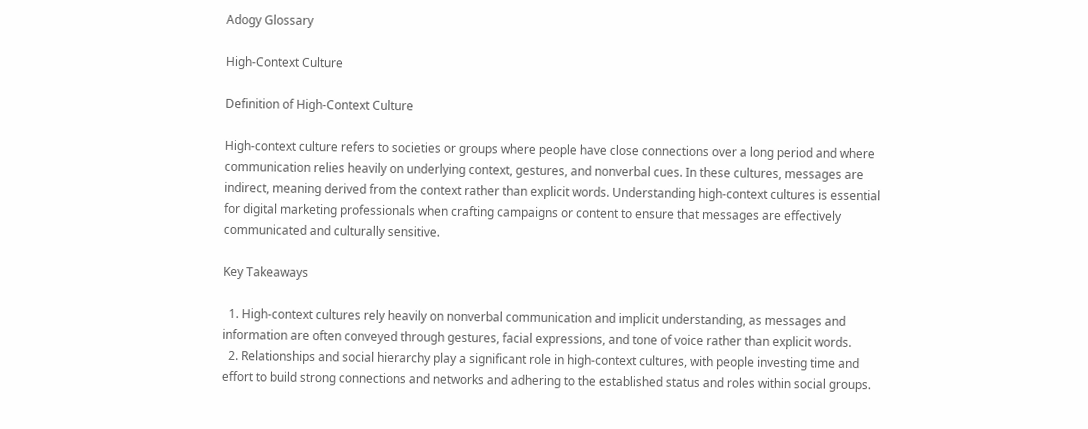Adogy Glossary

High-Context Culture

Definition of High-Context Culture

High-context culture refers to societies or groups where people have close connections over a long period and where communication relies heavily on underlying context, gestures, and nonverbal cues. In these cultures, messages are indirect, meaning derived from the context rather than explicit words. Understanding high-context cultures is essential for digital marketing professionals when crafting campaigns or content to ensure that messages are effectively communicated and culturally sensitive.

Key Takeaways

  1. High-context cultures rely heavily on nonverbal communication and implicit understanding, as messages and information are often conveyed through gestures, facial expressions, and tone of voice rather than explicit words.
  2. Relationships and social hierarchy play a significant role in high-context cultures, with people investing time and effort to build strong connections and networks and adhering to the established status and roles within social groups.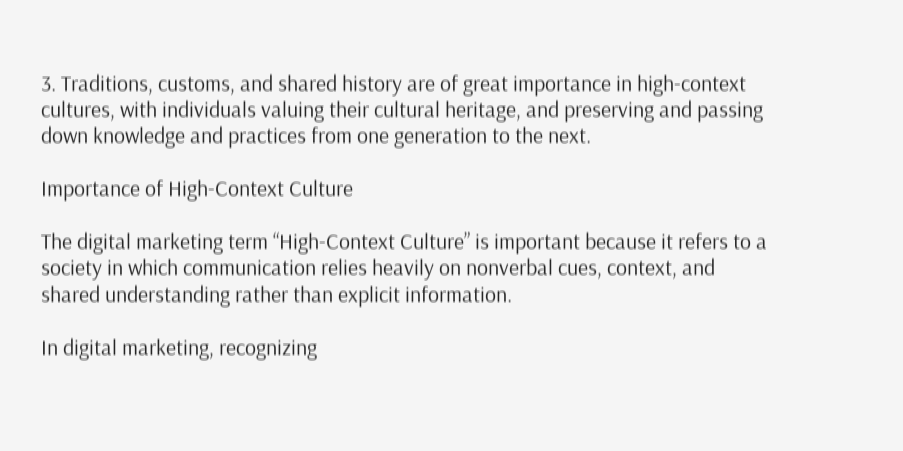3. Traditions, customs, and shared history are of great importance in high-context cultures, with individuals valuing their cultural heritage, and preserving and passing down knowledge and practices from one generation to the next.

Importance of High-Context Culture

The digital marketing term “High-Context Culture” is important because it refers to a society in which communication relies heavily on nonverbal cues, context, and shared understanding rather than explicit information.

In digital marketing, recognizing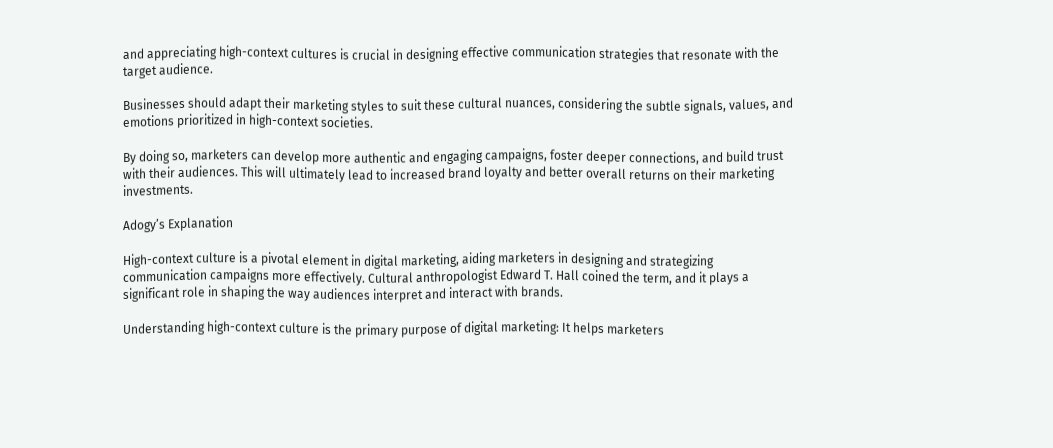and appreciating high-context cultures is crucial in designing effective communication strategies that resonate with the target audience.

Businesses should adapt their marketing styles to suit these cultural nuances, considering the subtle signals, values, and emotions prioritized in high-context societies.

By doing so, marketers can develop more authentic and engaging campaigns, foster deeper connections, and build trust with their audiences. This will ultimately lead to increased brand loyalty and better overall returns on their marketing investments.

Adogy’s Explanation

High-context culture is a pivotal element in digital marketing, aiding marketers in designing and strategizing communication campaigns more effectively. Cultural anthropologist Edward T. Hall coined the term, and it plays a significant role in shaping the way audiences interpret and interact with brands.

Understanding high-context culture is the primary purpose of digital marketing: It helps marketers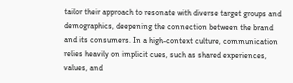tailor their approach to resonate with diverse target groups and demographics, deepening the connection between the brand and its consumers. In a high-context culture, communication relies heavily on implicit cues, such as shared experiences, values, and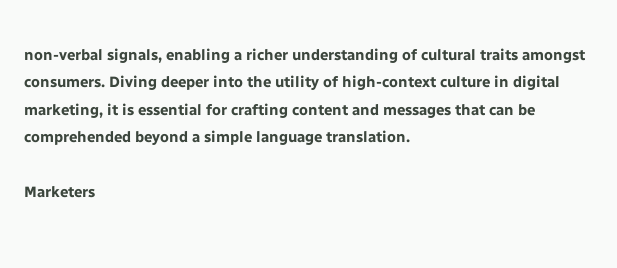non-verbal signals, enabling a richer understanding of cultural traits amongst consumers. Diving deeper into the utility of high-context culture in digital marketing, it is essential for crafting content and messages that can be comprehended beyond a simple language translation.

Marketers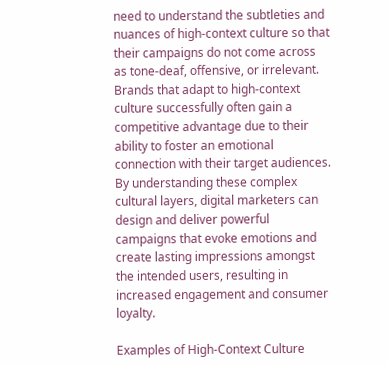need to understand the subtleties and nuances of high-context culture so that their campaigns do not come across as tone-deaf, offensive, or irrelevant. Brands that adapt to high-context culture successfully often gain a competitive advantage due to their ability to foster an emotional connection with their target audiences. By understanding these complex cultural layers, digital marketers can design and deliver powerful campaigns that evoke emotions and create lasting impressions amongst the intended users, resulting in increased engagement and consumer loyalty.

Examples of High-Context Culture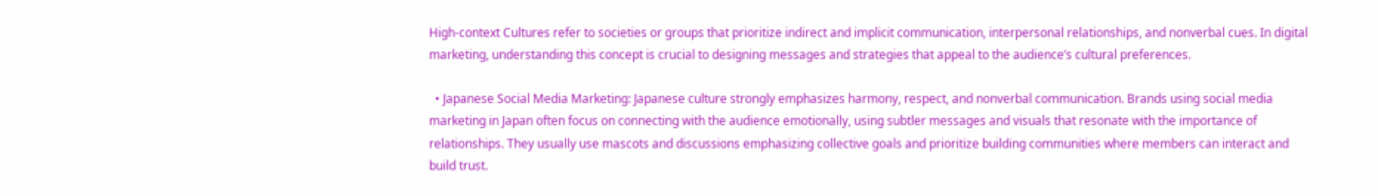High-context Cultures refer to societies or groups that prioritize indirect and implicit communication, interpersonal relationships, and nonverbal cues. In digital marketing, understanding this concept is crucial to designing messages and strategies that appeal to the audience’s cultural preferences.

  • Japanese Social Media Marketing: Japanese culture strongly emphasizes harmony, respect, and nonverbal communication. Brands using social media marketing in Japan often focus on connecting with the audience emotionally, using subtler messages and visuals that resonate with the importance of relationships. They usually use mascots and discussions emphasizing collective goals and prioritize building communities where members can interact and build trust.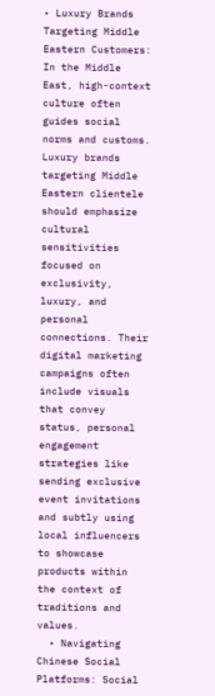• Luxury Brands Targeting Middle Eastern Customers: In the Middle East, high-context culture often guides social norms and customs. Luxury brands targeting Middle Eastern clientele should emphasize cultural sensitivities focused on exclusivity, luxury, and personal connections. Their digital marketing campaigns often include visuals that convey status, personal engagement strategies like sending exclusive event invitations and subtly using local influencers to showcase products within the context of traditions and values.
  • Navigating Chinese Social Platforms: Social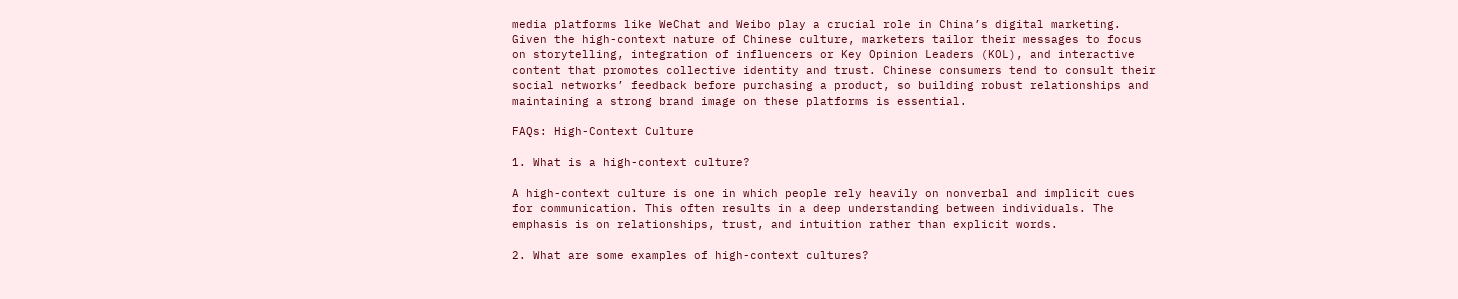media platforms like WeChat and Weibo play a crucial role in China’s digital marketing. Given the high-context nature of Chinese culture, marketers tailor their messages to focus on storytelling, integration of influencers or Key Opinion Leaders (KOL), and interactive content that promotes collective identity and trust. Chinese consumers tend to consult their social networks’ feedback before purchasing a product, so building robust relationships and maintaining a strong brand image on these platforms is essential.

FAQs: High-Context Culture

1. What is a high-context culture?

A high-context culture is one in which people rely heavily on nonverbal and implicit cues for communication. This often results in a deep understanding between individuals. The emphasis is on relationships, trust, and intuition rather than explicit words.

2. What are some examples of high-context cultures?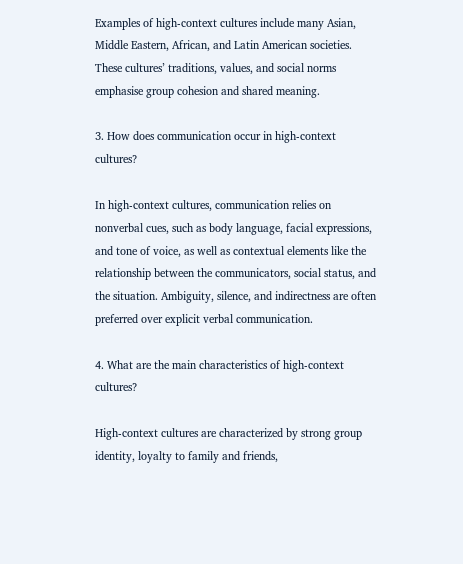Examples of high-context cultures include many Asian, Middle Eastern, African, and Latin American societies. These cultures’ traditions, values, and social norms emphasise group cohesion and shared meaning.

3. How does communication occur in high-context cultures?

In high-context cultures, communication relies on nonverbal cues, such as body language, facial expressions, and tone of voice, as well as contextual elements like the relationship between the communicators, social status, and the situation. Ambiguity, silence, and indirectness are often preferred over explicit verbal communication.

4. What are the main characteristics of high-context cultures?

High-context cultures are characterized by strong group identity, loyalty to family and friends,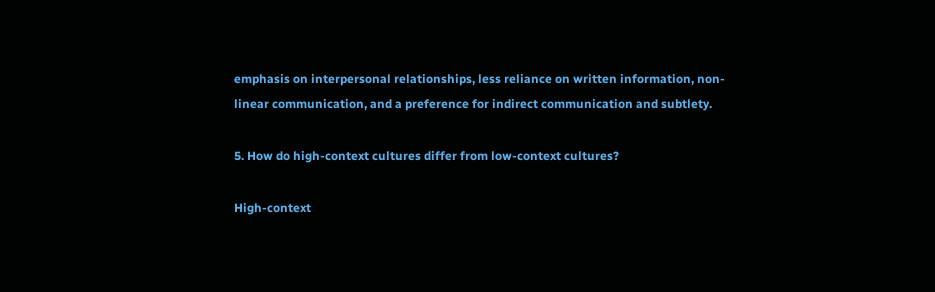emphasis on interpersonal relationships, less reliance on written information, non-linear communication, and a preference for indirect communication and subtlety.

5. How do high-context cultures differ from low-context cultures?

High-context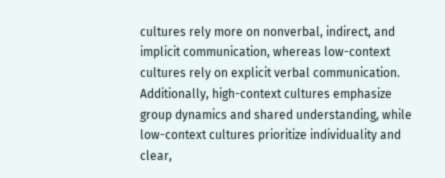cultures rely more on nonverbal, indirect, and implicit communication, whereas low-context cultures rely on explicit verbal communication. Additionally, high-context cultures emphasize group dynamics and shared understanding, while low-context cultures prioritize individuality and clear,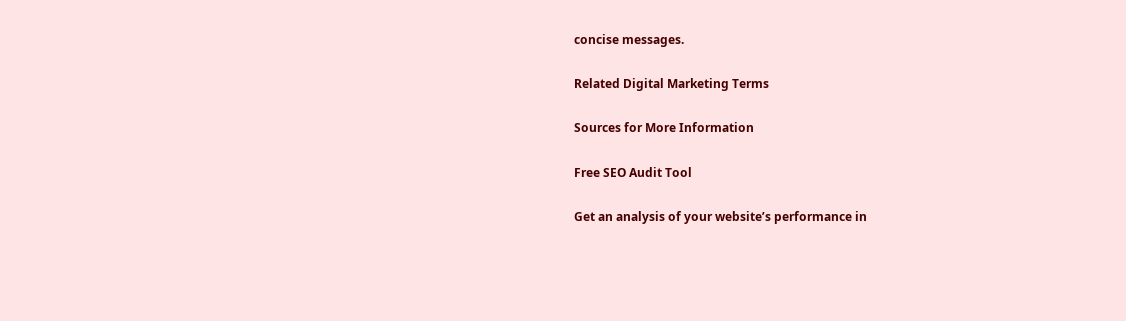concise messages.

Related Digital Marketing Terms

Sources for More Information

Free SEO Audit Tool

Get an analysis of your website’s performance in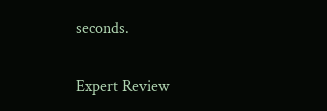seconds.

Expert Review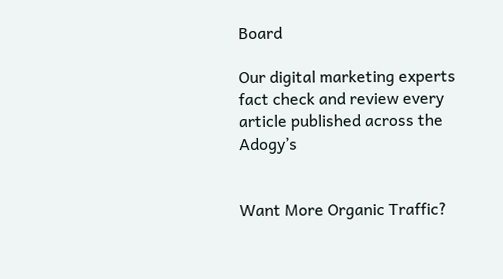Board

Our digital marketing experts fact check and review every article published across the Adogy’s


Want More Organic Traffic?